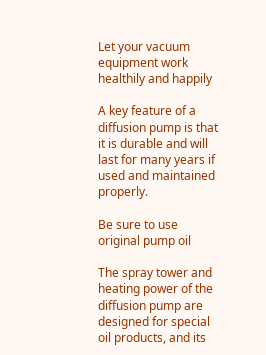Let your vacuum equipment work healthily and happily

A key feature of a diffusion pump is that it is durable and will last for many years if used and maintained properly.

Be sure to use original pump oil

The spray tower and heating power of the diffusion pump are designed for special oil products, and its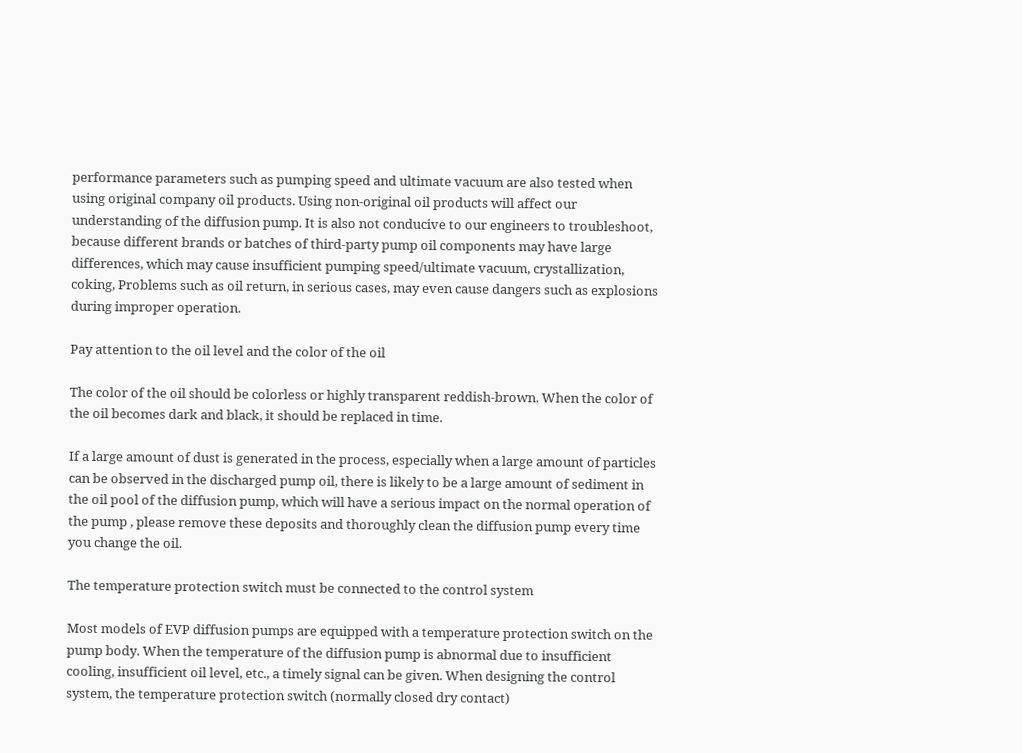performance parameters such as pumping speed and ultimate vacuum are also tested when using original company oil products. Using non-original oil products will affect our understanding of the diffusion pump. It is also not conducive to our engineers to troubleshoot, because different brands or batches of third-party pump oil components may have large differences, which may cause insufficient pumping speed/ultimate vacuum, crystallization, coking, Problems such as oil return, in serious cases, may even cause dangers such as explosions during improper operation.

Pay attention to the oil level and the color of the oil

The color of the oil should be colorless or highly transparent reddish-brown. When the color of the oil becomes dark and black, it should be replaced in time.

If a large amount of dust is generated in the process, especially when a large amount of particles can be observed in the discharged pump oil, there is likely to be a large amount of sediment in the oil pool of the diffusion pump, which will have a serious impact on the normal operation of the pump , please remove these deposits and thoroughly clean the diffusion pump every time you change the oil.

The temperature protection switch must be connected to the control system

Most models of EVP diffusion pumps are equipped with a temperature protection switch on the pump body. When the temperature of the diffusion pump is abnormal due to insufficient cooling, insufficient oil level, etc., a timely signal can be given. When designing the control system, the temperature protection switch (normally closed dry contact)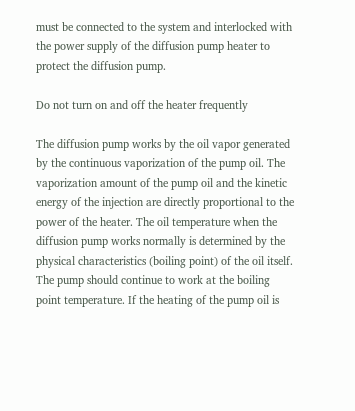must be connected to the system and interlocked with the power supply of the diffusion pump heater to protect the diffusion pump.

Do not turn on and off the heater frequently

The diffusion pump works by the oil vapor generated by the continuous vaporization of the pump oil. The vaporization amount of the pump oil and the kinetic energy of the injection are directly proportional to the power of the heater. The oil temperature when the diffusion pump works normally is determined by the physical characteristics (boiling point) of the oil itself. The pump should continue to work at the boiling point temperature. If the heating of the pump oil is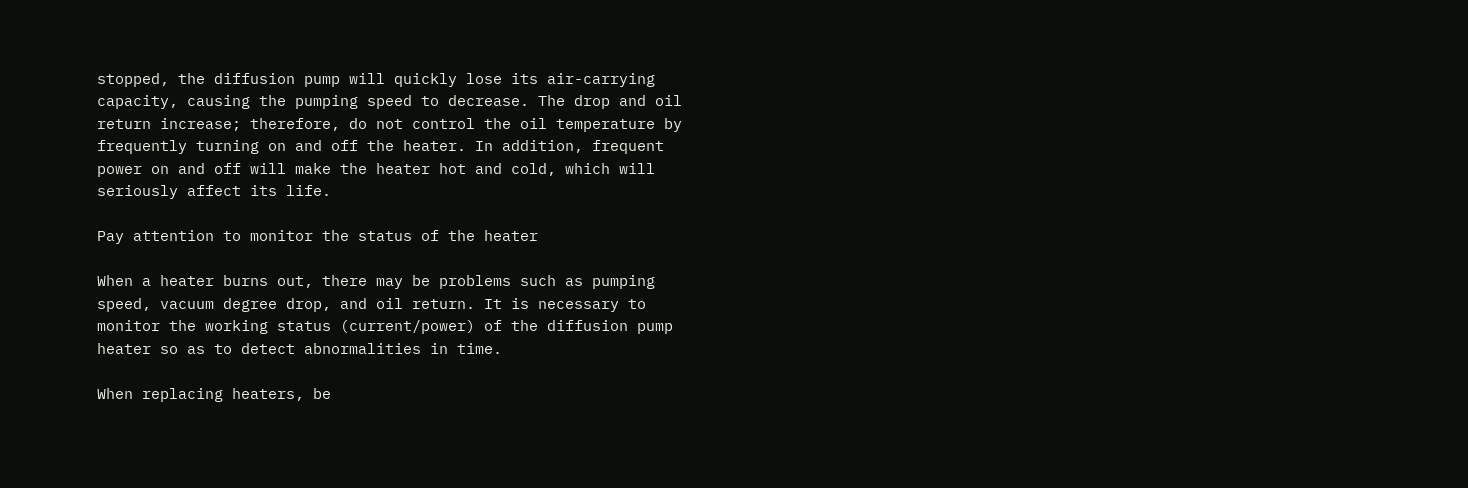stopped, the diffusion pump will quickly lose its air-carrying capacity, causing the pumping speed to decrease. The drop and oil return increase; therefore, do not control the oil temperature by frequently turning on and off the heater. In addition, frequent power on and off will make the heater hot and cold, which will seriously affect its life.

Pay attention to monitor the status of the heater

When a heater burns out, there may be problems such as pumping speed, vacuum degree drop, and oil return. It is necessary to monitor the working status (current/power) of the diffusion pump heater so as to detect abnormalities in time.

When replacing heaters, be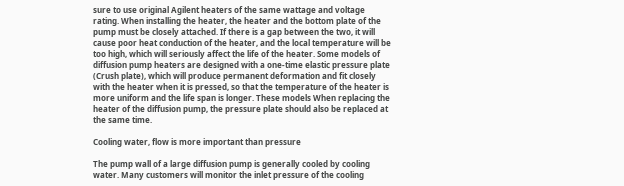sure to use original Agilent heaters of the same wattage and voltage rating. When installing the heater, the heater and the bottom plate of the pump must be closely attached. If there is a gap between the two, it will cause poor heat conduction of the heater, and the local temperature will be too high, which will seriously affect the life of the heater. Some models of diffusion pump heaters are designed with a one-time elastic pressure plate (Crush plate), which will produce permanent deformation and fit closely with the heater when it is pressed, so that the temperature of the heater is more uniform and the life span is longer. These models When replacing the heater of the diffusion pump, the pressure plate should also be replaced at the same time.

Cooling water, flow is more important than pressure

The pump wall of a large diffusion pump is generally cooled by cooling water. Many customers will monitor the inlet pressure of the cooling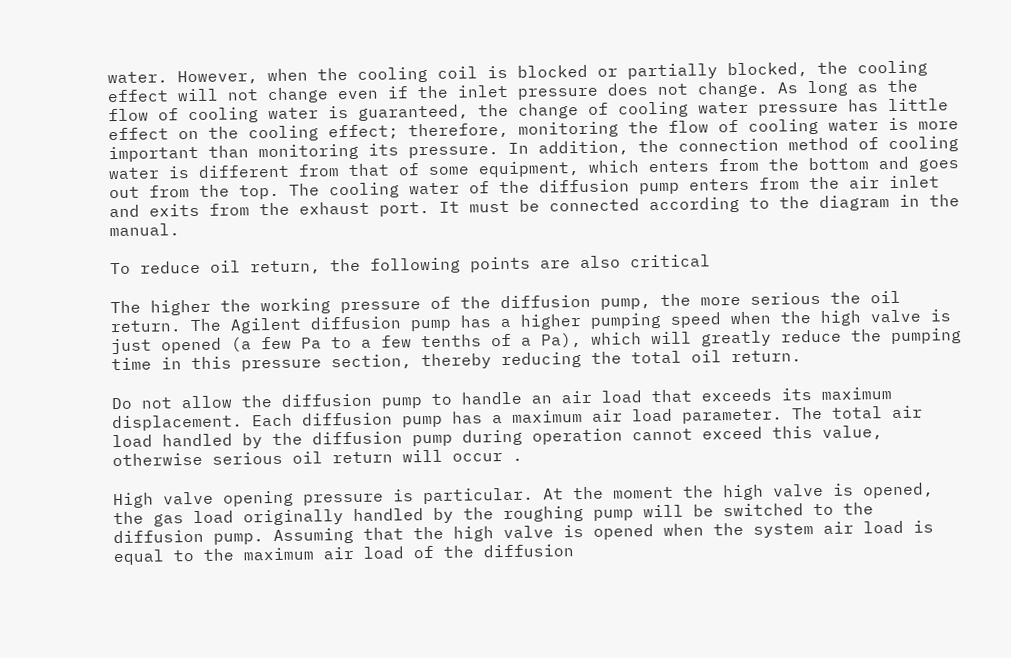water. However, when the cooling coil is blocked or partially blocked, the cooling effect will not change even if the inlet pressure does not change. As long as the flow of cooling water is guaranteed, the change of cooling water pressure has little effect on the cooling effect; therefore, monitoring the flow of cooling water is more important than monitoring its pressure. In addition, the connection method of cooling water is different from that of some equipment, which enters from the bottom and goes out from the top. The cooling water of the diffusion pump enters from the air inlet and exits from the exhaust port. It must be connected according to the diagram in the manual.

To reduce oil return, the following points are also critical

The higher the working pressure of the diffusion pump, the more serious the oil return. The Agilent diffusion pump has a higher pumping speed when the high valve is just opened (a few Pa to a few tenths of a Pa), which will greatly reduce the pumping time in this pressure section, thereby reducing the total oil return.

Do not allow the diffusion pump to handle an air load that exceeds its maximum displacement. Each diffusion pump has a maximum air load parameter. The total air load handled by the diffusion pump during operation cannot exceed this value, otherwise serious oil return will occur .

High valve opening pressure is particular. At the moment the high valve is opened, the gas load originally handled by the roughing pump will be switched to the diffusion pump. Assuming that the high valve is opened when the system air load is equal to the maximum air load of the diffusion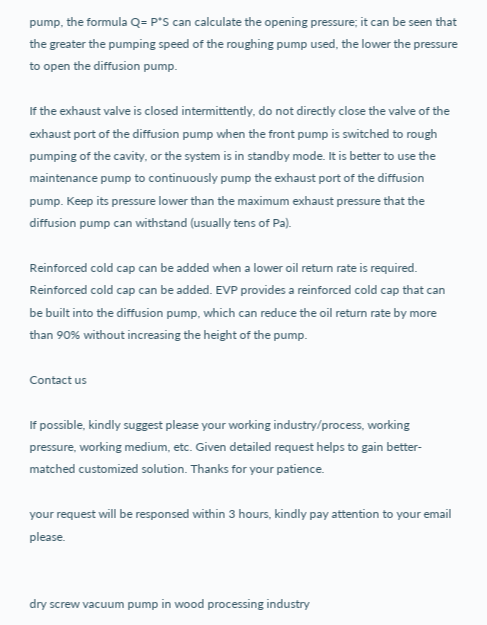pump, the formula Q= P*S can calculate the opening pressure; it can be seen that the greater the pumping speed of the roughing pump used, the lower the pressure to open the diffusion pump.

If the exhaust valve is closed intermittently, do not directly close the valve of the exhaust port of the diffusion pump when the front pump is switched to rough pumping of the cavity, or the system is in standby mode. It is better to use the maintenance pump to continuously pump the exhaust port of the diffusion pump. Keep its pressure lower than the maximum exhaust pressure that the diffusion pump can withstand (usually tens of Pa).

Reinforced cold cap can be added when a lower oil return rate is required. Reinforced cold cap can be added. EVP provides a reinforced cold cap that can be built into the diffusion pump, which can reduce the oil return rate by more than 90% without increasing the height of the pump.

Contact us

If possible, kindly suggest please your working industry/process, working pressure, working medium, etc. Given detailed request helps to gain better-matched customized solution. Thanks for your patience.

your request will be responsed within 3 hours, kindly pay attention to your email please.


dry screw vacuum pump in wood processing industry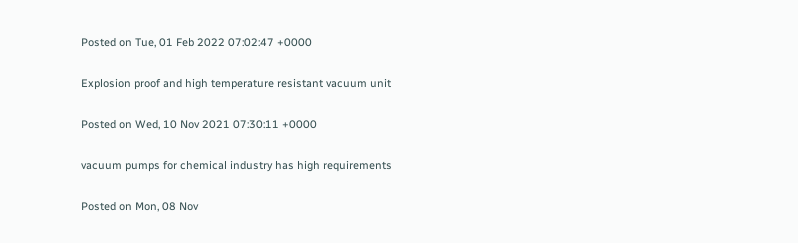Posted on Tue, 01 Feb 2022 07:02:47 +0000

Explosion proof and high temperature resistant vacuum unit

Posted on Wed, 10 Nov 2021 07:30:11 +0000

vacuum pumps for chemical industry has high requirements

Posted on Mon, 08 Nov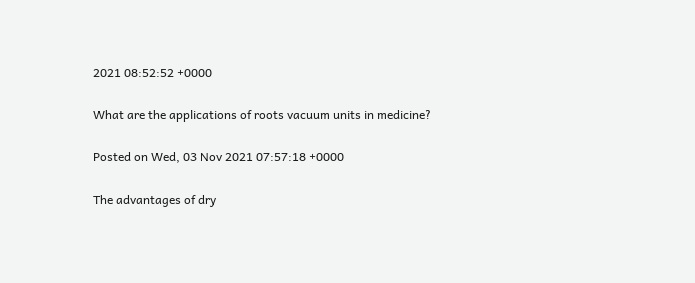2021 08:52:52 +0000

What are the applications of roots vacuum units in medicine?

Posted on Wed, 03 Nov 2021 07:57:18 +0000

The advantages of dry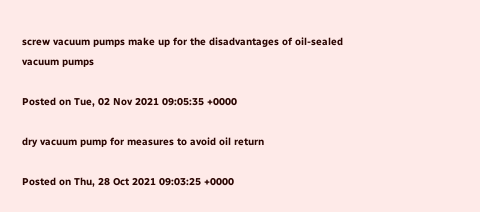screw vacuum pumps make up for the disadvantages of oil-sealed vacuum pumps

Posted on Tue, 02 Nov 2021 09:05:35 +0000

dry vacuum pump for measures to avoid oil return

Posted on Thu, 28 Oct 2021 09:03:25 +0000